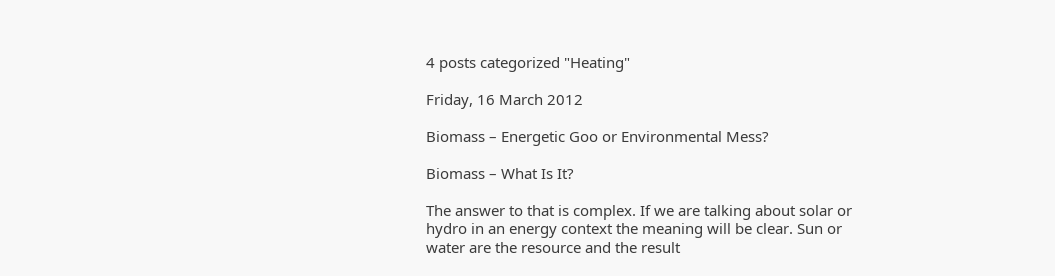4 posts categorized "Heating"

Friday, 16 March 2012

Biomass – Energetic Goo or Environmental Mess?

Biomass – What Is It?

The answer to that is complex. If we are talking about solar or hydro in an energy context the meaning will be clear. Sun or water are the resource and the result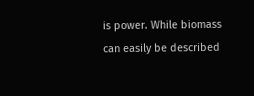is power. While biomass can easily be described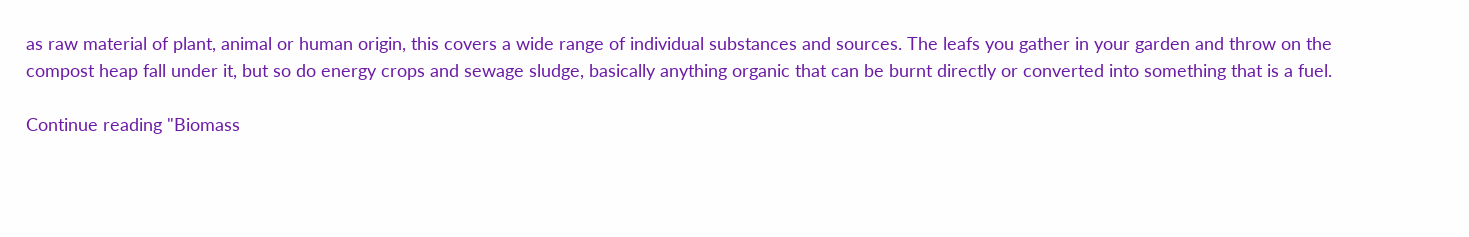as raw material of plant, animal or human origin, this covers a wide range of individual substances and sources. The leafs you gather in your garden and throw on the compost heap fall under it, but so do energy crops and sewage sludge, basically anything organic that can be burnt directly or converted into something that is a fuel.

Continue reading "Biomass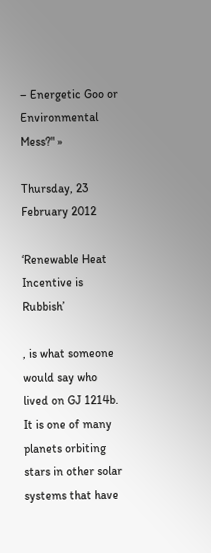– Energetic Goo or Environmental Mess?" »

Thursday, 23 February 2012

‘Renewable Heat Incentive is Rubbish’

, is what someone would say who lived on GJ 1214b. It is one of many planets orbiting stars in other solar systems that have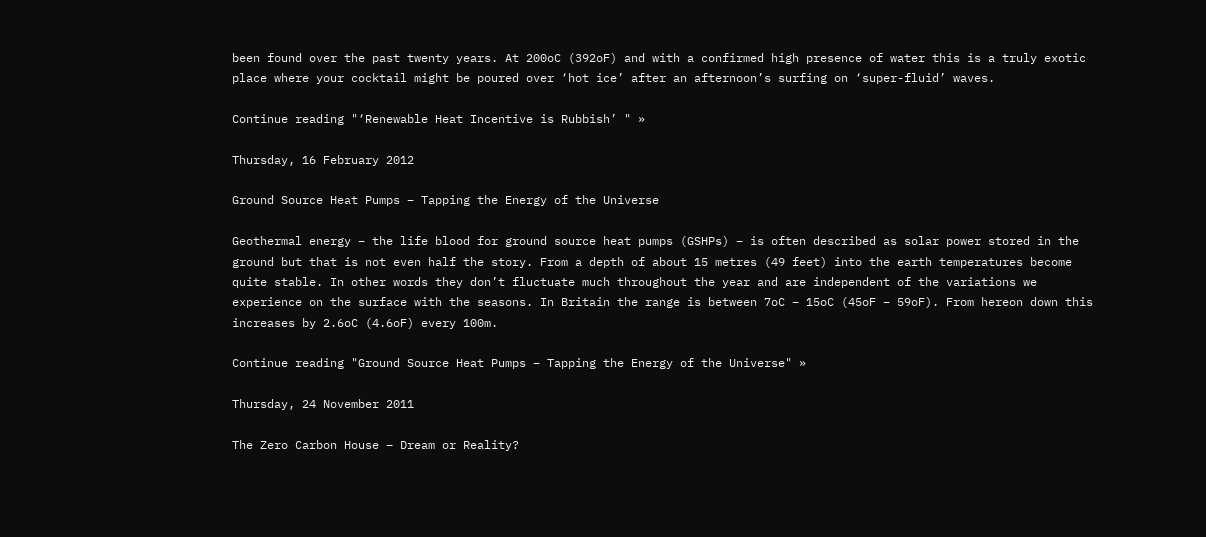been found over the past twenty years. At 200oC (392oF) and with a confirmed high presence of water this is a truly exotic place where your cocktail might be poured over ‘hot ice’ after an afternoon’s surfing on ‘super-fluid’ waves.

Continue reading "‘Renewable Heat Incentive is Rubbish’ " »

Thursday, 16 February 2012

Ground Source Heat Pumps – Tapping the Energy of the Universe

Geothermal energy – the life blood for ground source heat pumps (GSHPs) – is often described as solar power stored in the ground but that is not even half the story. From a depth of about 15 metres (49 feet) into the earth temperatures become quite stable. In other words they don’t fluctuate much throughout the year and are independent of the variations we experience on the surface with the seasons. In Britain the range is between 7oC – 15oC (45oF – 59oF). From hereon down this increases by 2.6oC (4.6oF) every 100m.

Continue reading "Ground Source Heat Pumps – Tapping the Energy of the Universe" »

Thursday, 24 November 2011

The Zero Carbon House – Dream or Reality?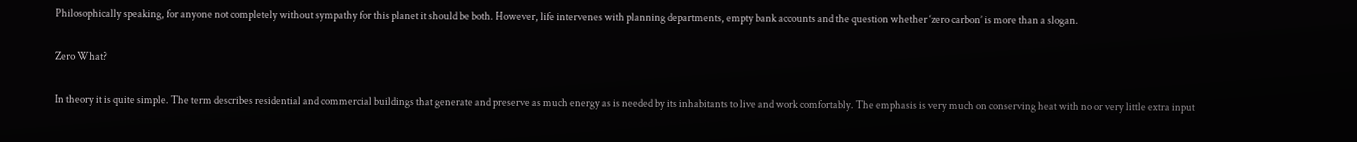Philosophically speaking, for anyone not completely without sympathy for this planet it should be both. However, life intervenes with planning departments, empty bank accounts and the question whether ‘zero carbon’ is more than a slogan.

Zero What?

In theory it is quite simple. The term describes residential and commercial buildings that generate and preserve as much energy as is needed by its inhabitants to live and work comfortably. The emphasis is very much on conserving heat with no or very little extra input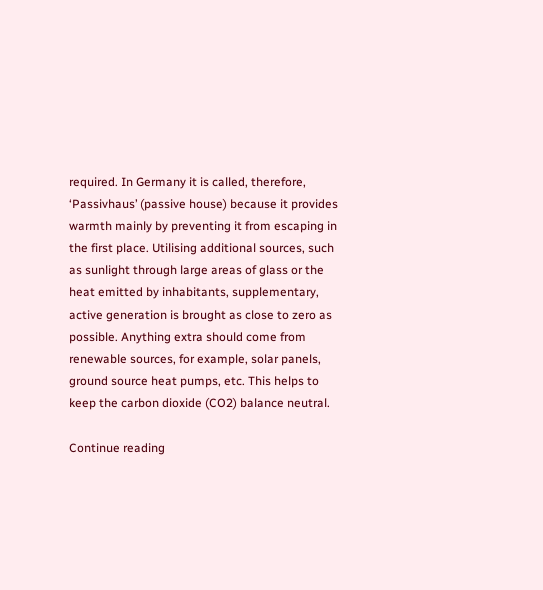required. In Germany it is called, therefore, ‘Passivhaus’ (passive house) because it provides warmth mainly by preventing it from escaping in the first place. Utilising additional sources, such as sunlight through large areas of glass or the heat emitted by inhabitants, supplementary, active generation is brought as close to zero as possible. Anything extra should come from renewable sources, for example, solar panels, ground source heat pumps, etc. This helps to keep the carbon dioxide (CO2) balance neutral.

Continue reading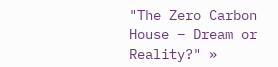"The Zero Carbon House – Dream or Reality?" »